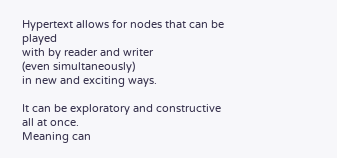Hypertext allows for nodes that can be played
with by reader and writer
(even simultaneously)
in new and exciting ways.

It can be exploratory and constructive all at once.
Meaning can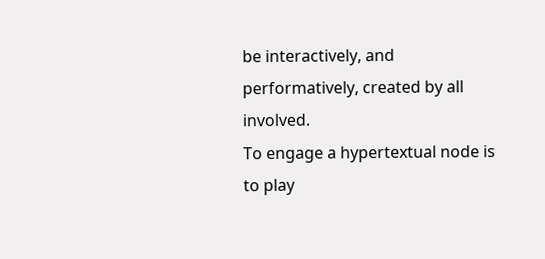be interactively, and performatively, created by all involved.
To engage a hypertextual node is to play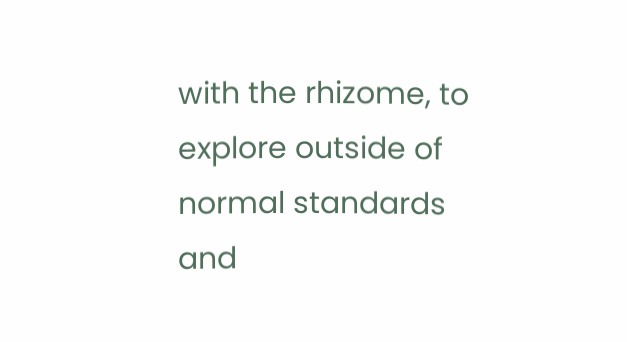with the rhizome, to explore outside of normal standards and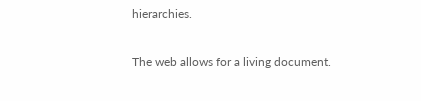hierarchies.

The web allows for a living document.